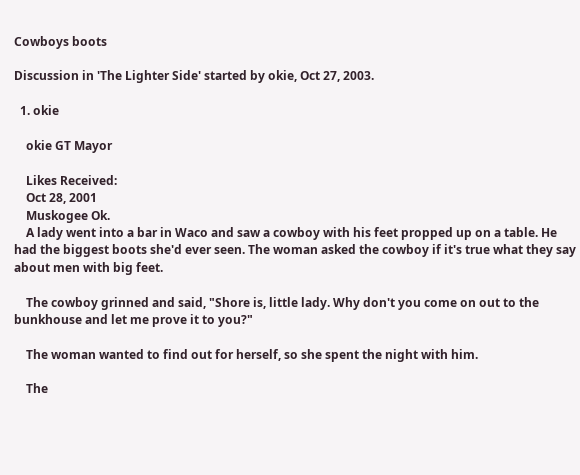Cowboys boots

Discussion in 'The Lighter Side' started by okie, Oct 27, 2003.

  1. okie

    okie GT Mayor

    Likes Received:
    Oct 28, 2001
    Muskogee Ok.
    A lady went into a bar in Waco and saw a cowboy with his feet propped up on a table. He had the biggest boots she'd ever seen. The woman asked the cowboy if it's true what they say about men with big feet.

    The cowboy grinned and said, "Shore is, little lady. Why don't you come on out to the bunkhouse and let me prove it to you?"

    The woman wanted to find out for herself, so she spent the night with him.

    The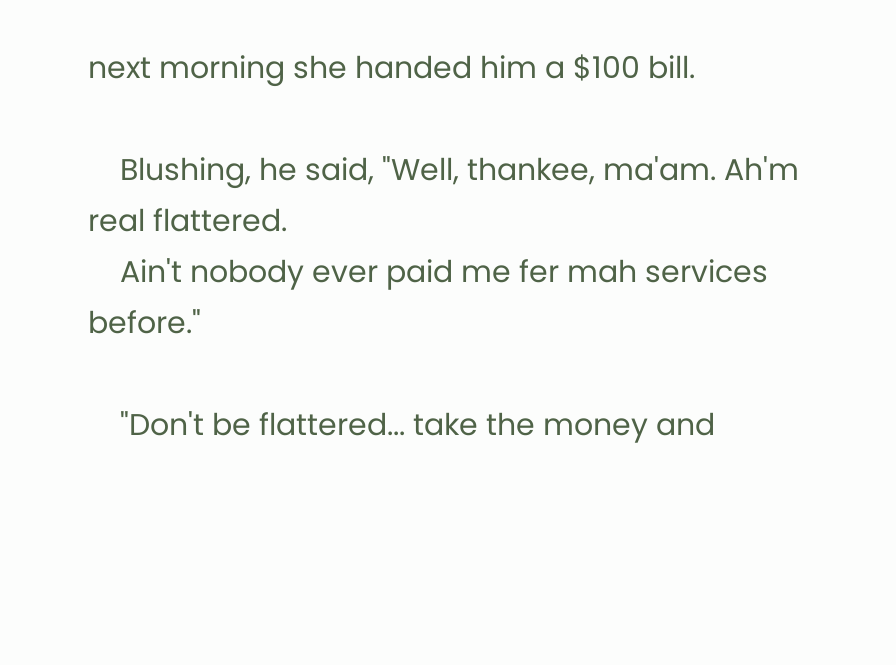next morning she handed him a $100 bill.

    Blushing, he said, "Well, thankee, ma'am. Ah'm real flattered.
    Ain't nobody ever paid me fer mah services before."

    "Don't be flattered... take the money and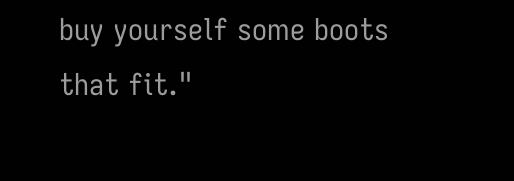buy yourself some boots that fit."